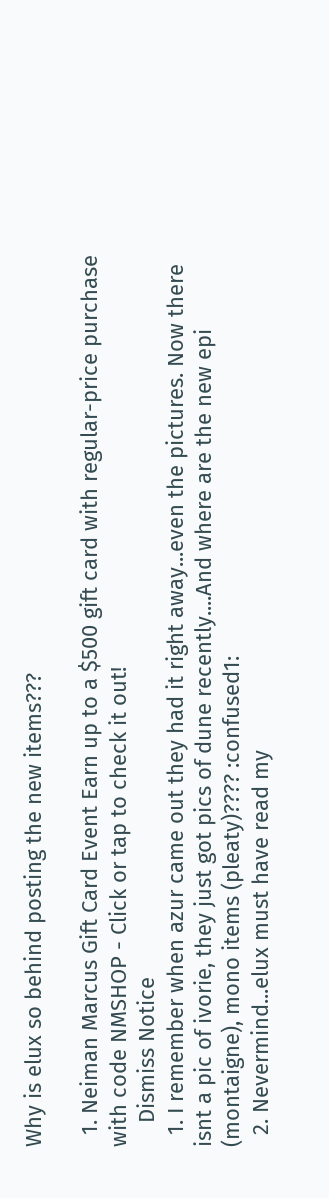Why is elux so behind posting the new items???

  1. Neiman Marcus Gift Card Event Earn up to a $500 gift card with regular-price purchase with code NMSHOP - Click or tap to check it out!
    Dismiss Notice
  1. I remember when azur came out they had it right away...even the pictures. Now there isnt a pic of ivorie, they just got pics of dune recently....And where are the new epi (montaigne), mono items (pleaty)???? :confused1:
  2. Nevermind...elux must have read my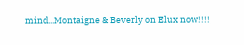mind...Montaigne & Beverly on Elux now!!!!